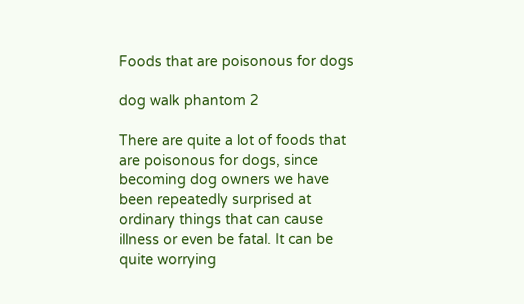Foods that are poisonous for dogs

dog walk phantom 2

There are quite a lot of foods that are poisonous for dogs, since becoming dog owners we have been repeatedly surprised at ordinary things that can cause illness or even be fatal. It can be quite worrying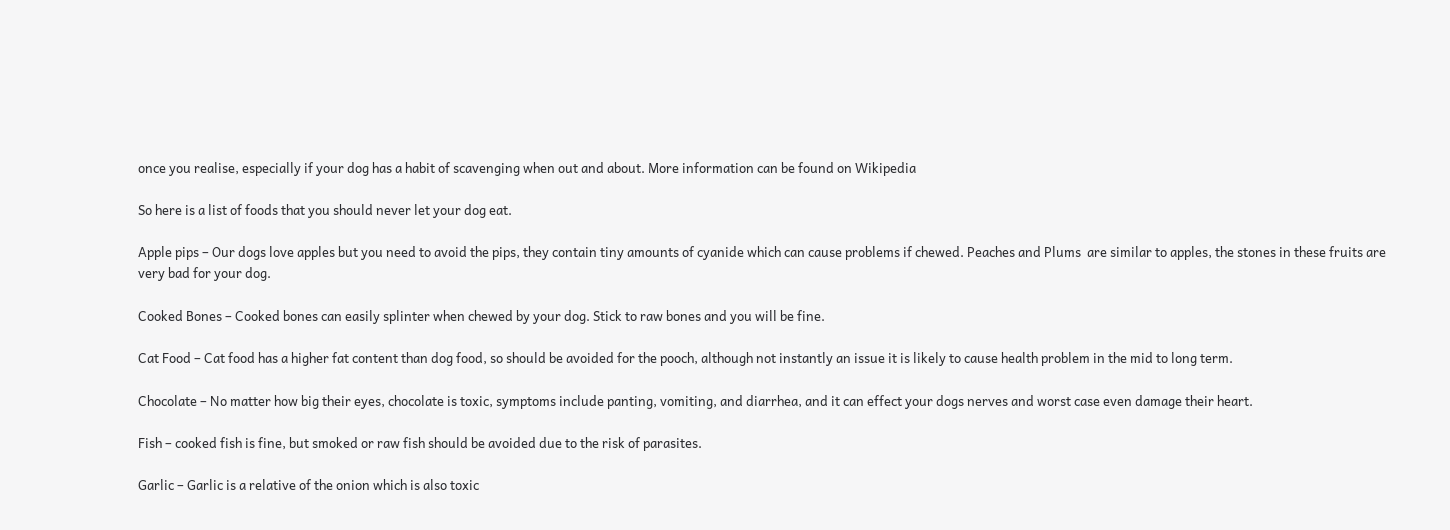once you realise, especially if your dog has a habit of scavenging when out and about. More information can be found on Wikipedia

So here is a list of foods that you should never let your dog eat.

Apple pips – Our dogs love apples but you need to avoid the pips, they contain tiny amounts of cyanide which can cause problems if chewed. Peaches and Plums  are similar to apples, the stones in these fruits are very bad for your dog.

Cooked Bones – Cooked bones can easily splinter when chewed by your dog. Stick to raw bones and you will be fine.

Cat Food – Cat food has a higher fat content than dog food, so should be avoided for the pooch, although not instantly an issue it is likely to cause health problem in the mid to long term.

Chocolate – No matter how big their eyes, chocolate is toxic, symptoms include panting, vomiting, and diarrhea, and it can effect your dogs nerves and worst case even damage their heart.

Fish – cooked fish is fine, but smoked or raw fish should be avoided due to the risk of parasites.

Garlic – Garlic is a relative of the onion which is also toxic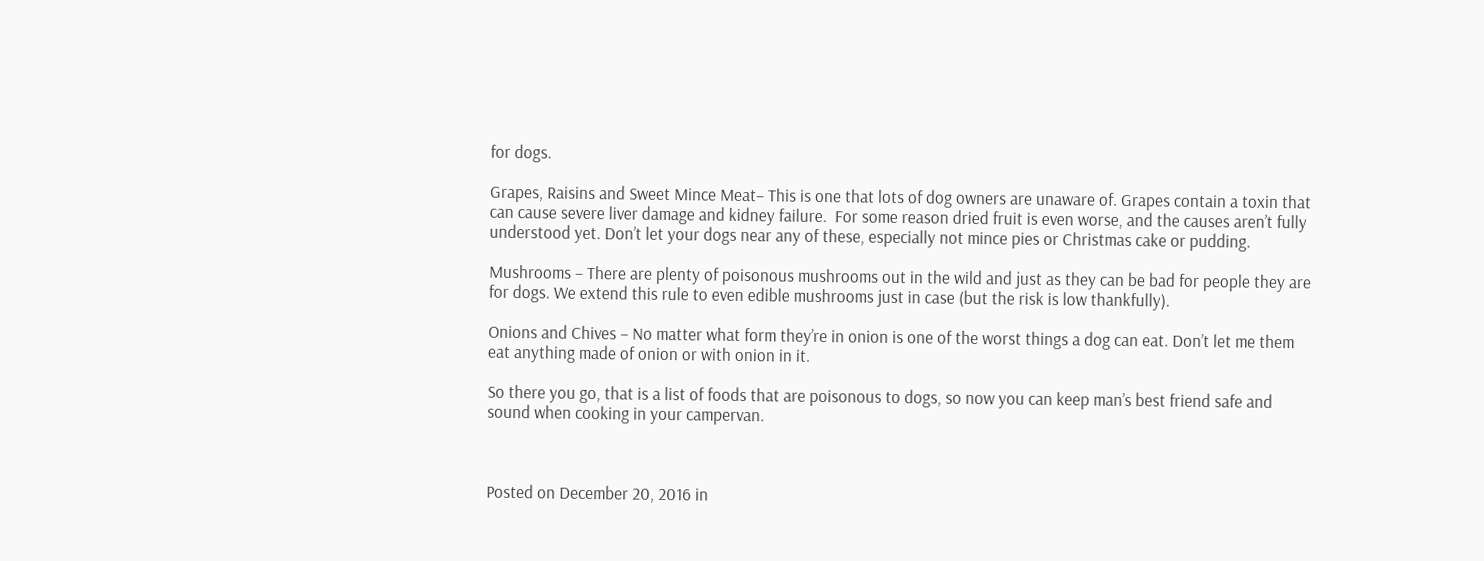for dogs.

Grapes, Raisins and Sweet Mince Meat– This is one that lots of dog owners are unaware of. Grapes contain a toxin that can cause severe liver damage and kidney failure.  For some reason dried fruit is even worse, and the causes aren’t fully understood yet. Don’t let your dogs near any of these, especially not mince pies or Christmas cake or pudding.

Mushrooms – There are plenty of poisonous mushrooms out in the wild and just as they can be bad for people they are for dogs. We extend this rule to even edible mushrooms just in case (but the risk is low thankfully).

Onions and Chives – No matter what form they’re in onion is one of the worst things a dog can eat. Don’t let me them eat anything made of onion or with onion in it.

So there you go, that is a list of foods that are poisonous to dogs, so now you can keep man’s best friend safe and sound when cooking in your campervan.



Posted on December 20, 2016 in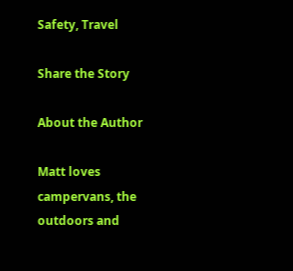Safety, Travel

Share the Story

About the Author

Matt loves campervans, the outdoors and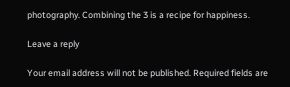photography. Combining the 3 is a recipe for happiness.

Leave a reply

Your email address will not be published. Required fields are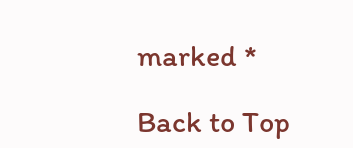marked *

Back to Top